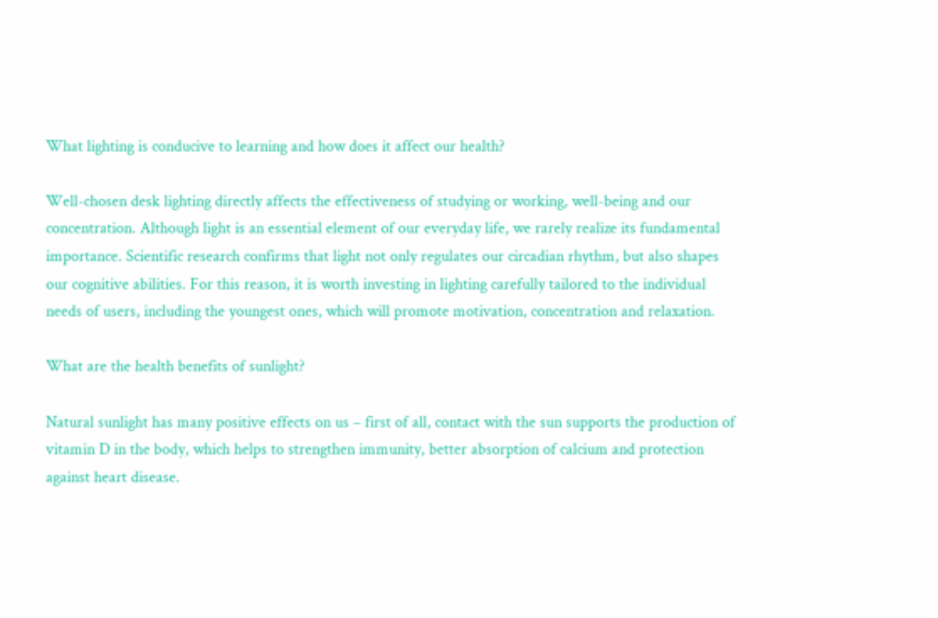What lighting is conducive to learning and how does it affect our health?

Well-chosen desk lighting directly affects the effectiveness of studying or working, well-being and our concentration. Although light is an essential element of our everyday life, we rarely realize its fundamental importance. Scientific research confirms that light not only regulates our circadian rhythm, but also shapes our cognitive abilities. For this reason, it is worth investing in lighting carefully tailored to the individual needs of users, including the youngest ones, which will promote motivation, concentration and relaxation.

What are the health benefits of sunlight?

Natural sunlight has many positive effects on us – first of all, contact with the sun supports the production of vitamin D in the body, which helps to strengthen immunity, better absorption of calcium and protection against heart disease.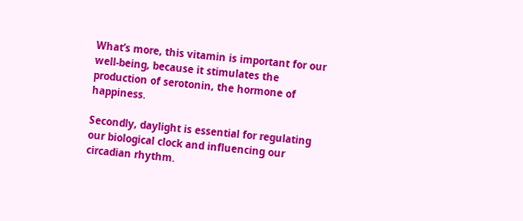What’s more, this vitamin is important for our well-being, because it stimulates the production of serotonin, the hormone of happiness.

Secondly, daylight is essential for regulating our biological clock and influencing our circadian rhythm.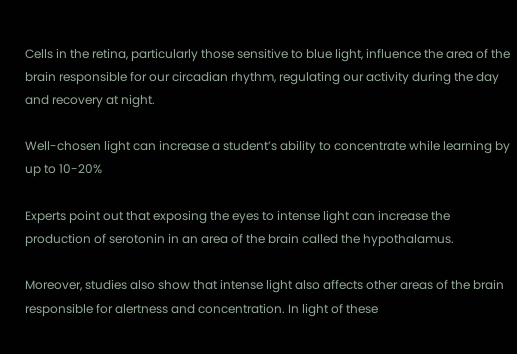Cells in the retina, particularly those sensitive to blue light, influence the area of the brain responsible for our circadian rhythm, regulating our activity during the day and recovery at night.

Well-chosen light can increase a student’s ability to concentrate while learning by up to 10-20%

Experts point out that exposing the eyes to intense light can increase the production of serotonin in an area of the brain called the hypothalamus.

Moreover, studies also show that intense light also affects other areas of the brain responsible for alertness and concentration. In light of these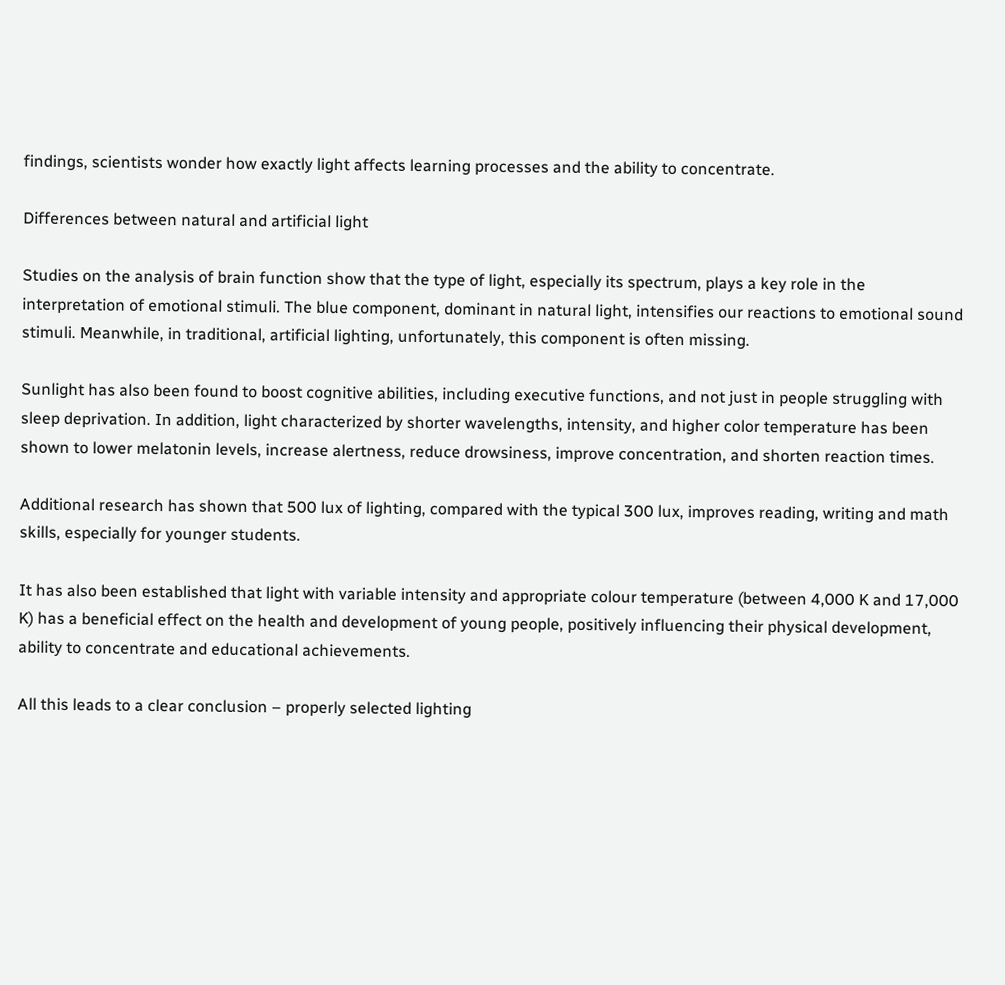findings, scientists wonder how exactly light affects learning processes and the ability to concentrate.

Differences between natural and artificial light

Studies on the analysis of brain function show that the type of light, especially its spectrum, plays a key role in the interpretation of emotional stimuli. The blue component, dominant in natural light, intensifies our reactions to emotional sound stimuli. Meanwhile, in traditional, artificial lighting, unfortunately, this component is often missing.

Sunlight has also been found to boost cognitive abilities, including executive functions, and not just in people struggling with sleep deprivation. In addition, light characterized by shorter wavelengths, intensity, and higher color temperature has been shown to lower melatonin levels, increase alertness, reduce drowsiness, improve concentration, and shorten reaction times.

Additional research has shown that 500 lux of lighting, compared with the typical 300 lux, improves reading, writing and math skills, especially for younger students.

It has also been established that light with variable intensity and appropriate colour temperature (between 4,000 K and 17,000 K) has a beneficial effect on the health and development of young people, positively influencing their physical development, ability to concentrate and educational achievements.

All this leads to a clear conclusion – properly selected lighting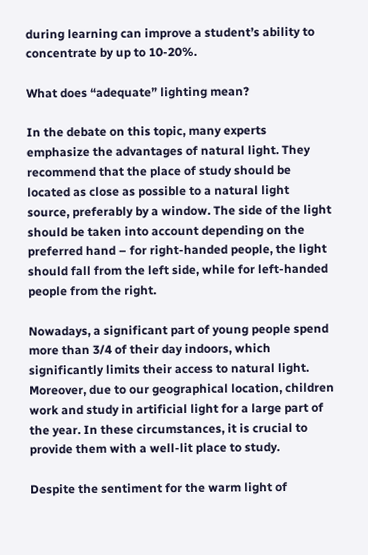during learning can improve a student’s ability to concentrate by up to 10-20%.

What does “adequate” lighting mean?

In the debate on this topic, many experts emphasize the advantages of natural light. They recommend that the place of study should be located as close as possible to a natural light source, preferably by a window. The side of the light should be taken into account depending on the preferred hand – for right-handed people, the light should fall from the left side, while for left-handed people from the right.

Nowadays, a significant part of young people spend more than 3/4 of their day indoors, which significantly limits their access to natural light. Moreover, due to our geographical location, children work and study in artificial light for a large part of the year. In these circumstances, it is crucial to provide them with a well-lit place to study.

Despite the sentiment for the warm light of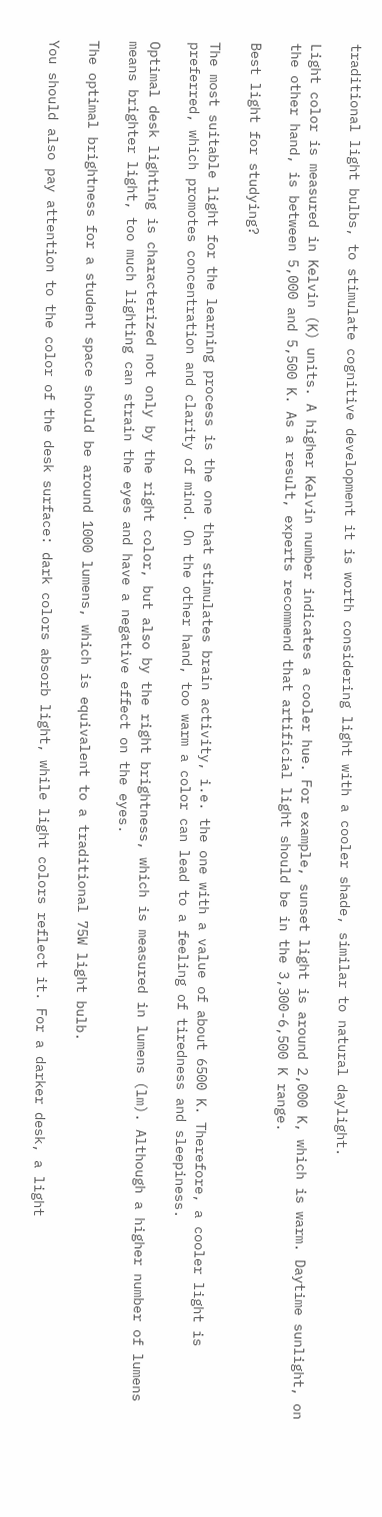traditional light bulbs, to stimulate cognitive development it is worth considering light with a cooler shade, similar to natural daylight.

Light color is measured in Kelvin (K) units. A higher Kelvin number indicates a cooler hue. For example, sunset light is around 2,000 K, which is warm. Daytime sunlight, on the other hand, is between 5,000 and 5,500 K. As a result, experts recommend that artificial light should be in the 3,300-6,500 K range.

Best light for studying?

The most suitable light for the learning process is the one that stimulates brain activity, i.e. the one with a value of about 6500 K. Therefore, a cooler light is preferred, which promotes concentration and clarity of mind. On the other hand, too warm a color can lead to a feeling of tiredness and sleepiness.

Optimal desk lighting is characterized not only by the right color, but also by the right brightness, which is measured in lumens (lm). Although a higher number of lumens means brighter light, too much lighting can strain the eyes and have a negative effect on the eyes.

The optimal brightness for a student space should be around 1000 lumens, which is equivalent to a traditional 75W light bulb.

You should also pay attention to the color of the desk surface: dark colors absorb light, while light colors reflect it. For a darker desk, a light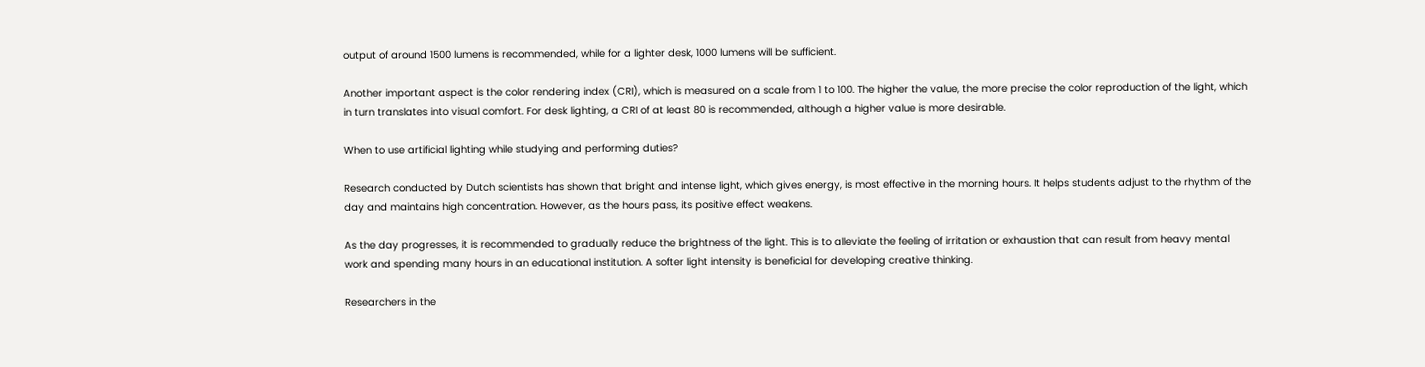output of around 1500 lumens is recommended, while for a lighter desk, 1000 lumens will be sufficient.

Another important aspect is the color rendering index (CRI), which is measured on a scale from 1 to 100. The higher the value, the more precise the color reproduction of the light, which in turn translates into visual comfort. For desk lighting, a CRI of at least 80 is recommended, although a higher value is more desirable.

When to use artificial lighting while studying and performing duties?

Research conducted by Dutch scientists has shown that bright and intense light, which gives energy, is most effective in the morning hours. It helps students adjust to the rhythm of the day and maintains high concentration. However, as the hours pass, its positive effect weakens.

As the day progresses, it is recommended to gradually reduce the brightness of the light. This is to alleviate the feeling of irritation or exhaustion that can result from heavy mental work and spending many hours in an educational institution. A softer light intensity is beneficial for developing creative thinking.

Researchers in the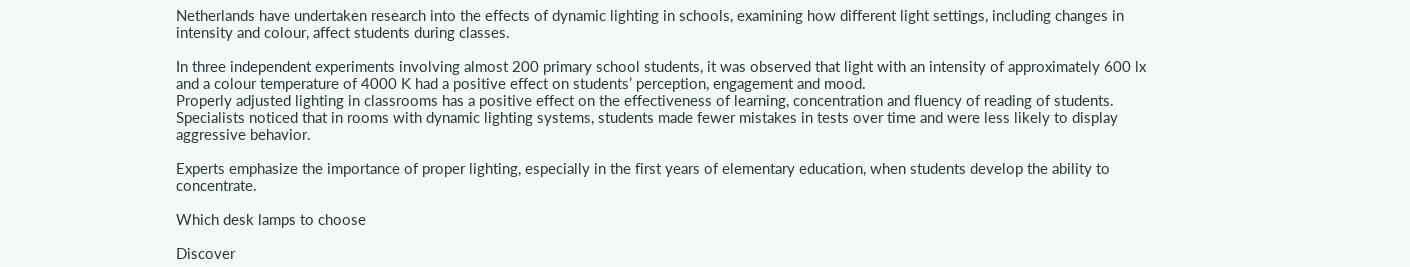Netherlands have undertaken research into the effects of dynamic lighting in schools, examining how different light settings, including changes in intensity and colour, affect students during classes.

In three independent experiments involving almost 200 primary school students, it was observed that light with an intensity of approximately 600 lx and a colour temperature of 4000 K had a positive effect on students’ perception, engagement and mood.
Properly adjusted lighting in classrooms has a positive effect on the effectiveness of learning, concentration and fluency of reading of students. Specialists noticed that in rooms with dynamic lighting systems, students made fewer mistakes in tests over time and were less likely to display aggressive behavior.

Experts emphasize the importance of proper lighting, especially in the first years of elementary education, when students develop the ability to concentrate.

Which desk lamps to choose

Discover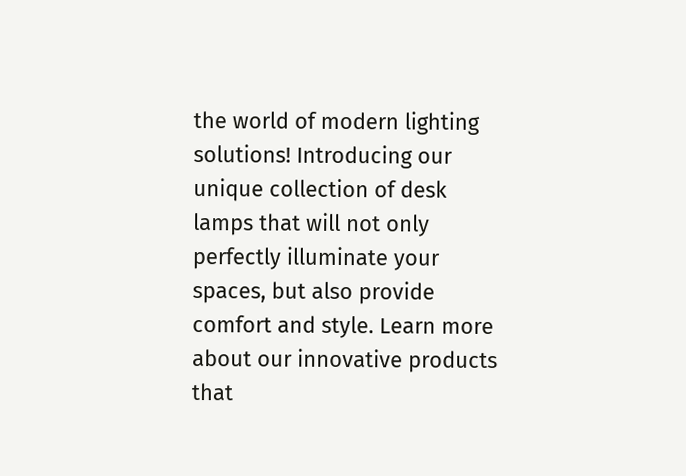the world of modern lighting solutions! Introducing our unique collection of desk lamps that will not only perfectly illuminate your spaces, but also provide comfort and style. Learn more about our innovative products that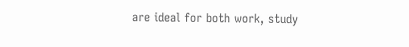are ideal for both work, study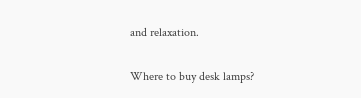and relaxation.

Where to buy desk lamps?